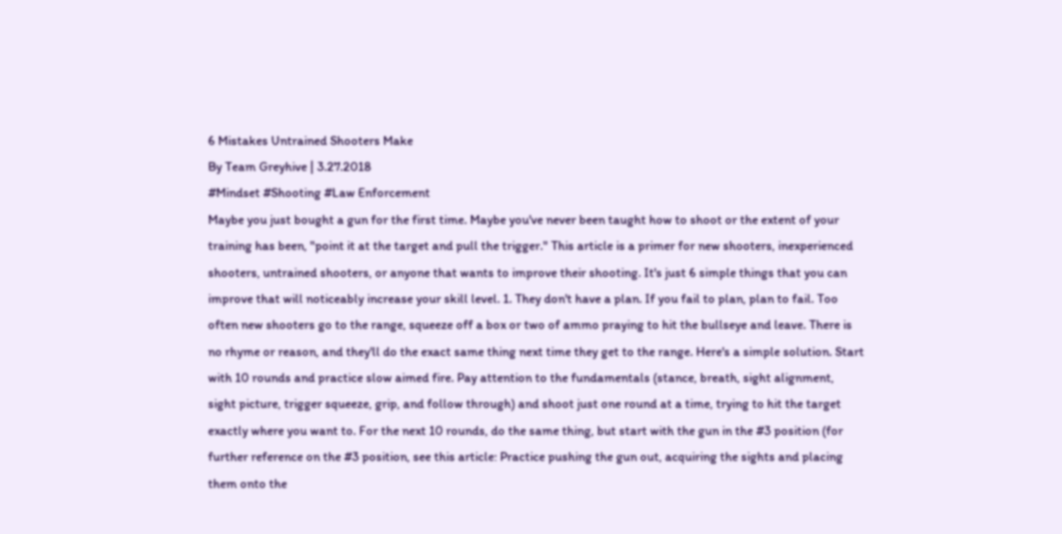6 Mistakes Untrained Shooters Make
By Team Greyhive | 3.27.2018
#Mindset #Shooting #Law Enforcement
Maybe you just bought a gun for the first time. Maybe you've never been taught how to shoot or the extent of your training has been, "point it at the target and pull the trigger." This article is a primer for new shooters, inexperienced shooters, untrained shooters, or anyone that wants to improve their shooting. It's just 6 simple things that you can improve that will noticeably increase your skill level. 1. They don't have a plan. If you fail to plan, plan to fail. Too often new shooters go to the range, squeeze off a box or two of ammo praying to hit the bullseye and leave. There is no rhyme or reason, and they'll do the exact same thing next time they get to the range. Here's a simple solution. Start with 10 rounds and practice slow aimed fire. Pay attention to the fundamentals (stance, breath, sight alignment, sight picture, trigger squeeze, grip, and follow through) and shoot just one round at a time, trying to hit the target exactly where you want to. For the next 10 rounds, do the same thing, but start with the gun in the #3 position (for further reference on the #3 position, see this article: Practice pushing the gun out, acquiring the sights and placing them onto the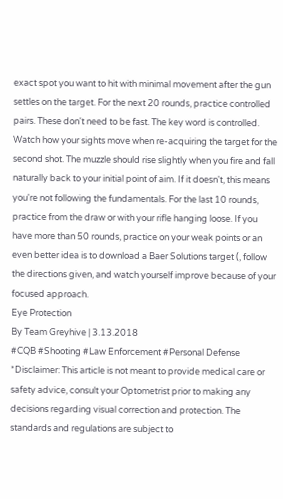exact spot you want to hit with minimal movement after the gun settles on the target. For the next 20 rounds, practice controlled pairs. These don't need to be fast. The key word is controlled. Watch how your sights move when re-acquiring the target for the second shot. The muzzle should rise slightly when you fire and fall naturally back to your initial point of aim. If it doesn't, this means you're not following the fundamentals. For the last 10 rounds, practice from the draw or with your rifle hanging loose. If you have more than 50 rounds, practice on your weak points or an even better idea is to download a Baer Solutions target (, follow the directions given, and watch yourself improve because of your focused approach.
Eye Protection
By Team Greyhive | 3.13.2018
#CQB #Shooting #Law Enforcement #Personal Defense
*Disclaimer: This article is not meant to provide medical care or safety advice, consult your Optometrist prior to making any decisions regarding visual correction and protection. The standards and regulations are subject to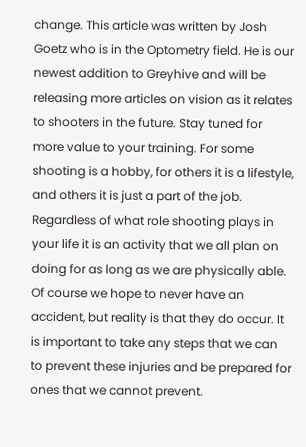change. This article was written by Josh Goetz who is in the Optometry field. He is our newest addition to Greyhive and will be releasing more articles on vision as it relates to shooters in the future. Stay tuned for more value to your training. For some shooting is a hobby, for others it is a lifestyle, and others it is just a part of the job. Regardless of what role shooting plays in your life it is an activity that we all plan on doing for as long as we are physically able. Of course we hope to never have an accident, but reality is that they do occur. It is important to take any steps that we can to prevent these injuries and be prepared for ones that we cannot prevent.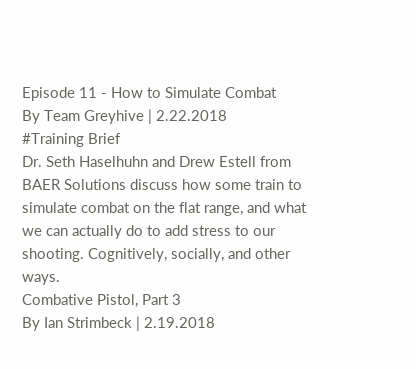Episode 11 - How to Simulate Combat
By Team Greyhive | 2.22.2018
#Training Brief
Dr. Seth Haselhuhn and Drew Estell from BAER Solutions discuss how some train to simulate combat on the flat range, and what we can actually do to add stress to our shooting. Cognitively, socially, and other ways.
Combative Pistol, Part 3
By Ian Strimbeck | 2.19.2018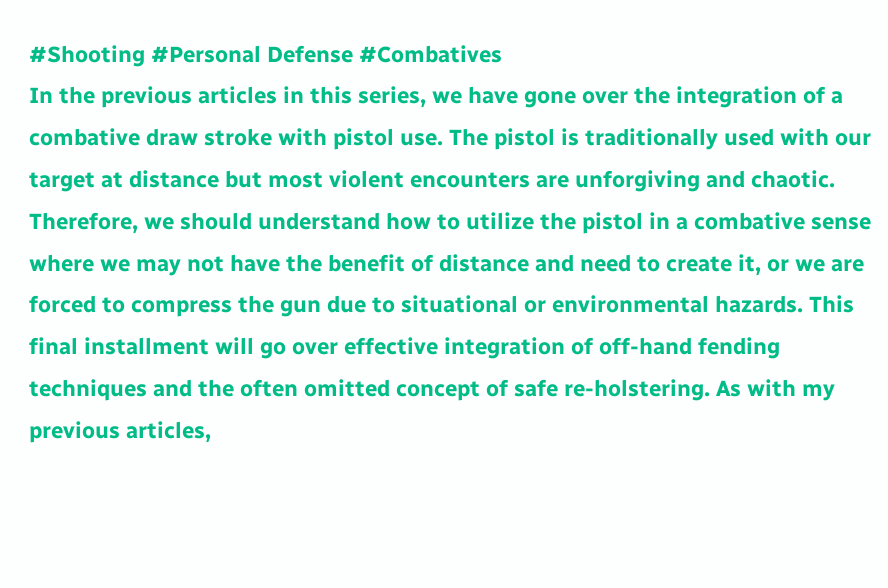#Shooting #Personal Defense #Combatives
In the previous articles in this series, we have gone over the integration of a combative draw stroke with pistol use. The pistol is traditionally used with our target at distance but most violent encounters are unforgiving and chaotic. Therefore, we should understand how to utilize the pistol in a combative sense where we may not have the benefit of distance and need to create it, or we are forced to compress the gun due to situational or environmental hazards. This final installment will go over effective integration of off-hand fending techniques and the often omitted concept of safe re-holstering. As with my previous articles,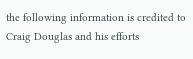the following information is credited to Craig Douglas and his efforts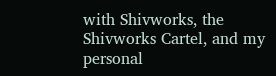with Shivworks, the Shivworks Cartel, and my personal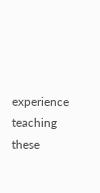experience teaching these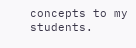concepts to my students.